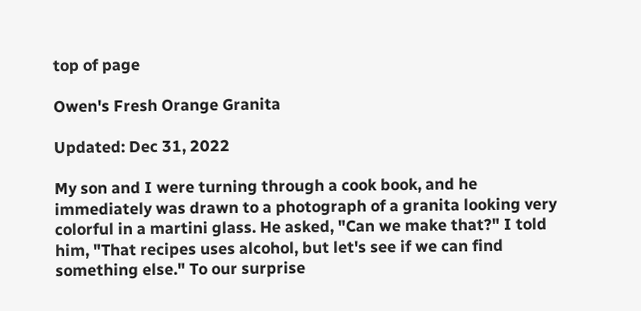top of page

Owen's Fresh Orange Granita

Updated: Dec 31, 2022

My son and I were turning through a cook book, and he immediately was drawn to a photograph of a granita looking very colorful in a martini glass. He asked, "Can we make that?" I told him, "That recipes uses alcohol, but let's see if we can find something else." To our surprise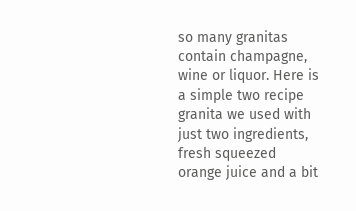so many granitas contain champagne, wine or liquor. Here is a simple two recipe granita we used with just two ingredients, fresh squeezed orange juice and a bit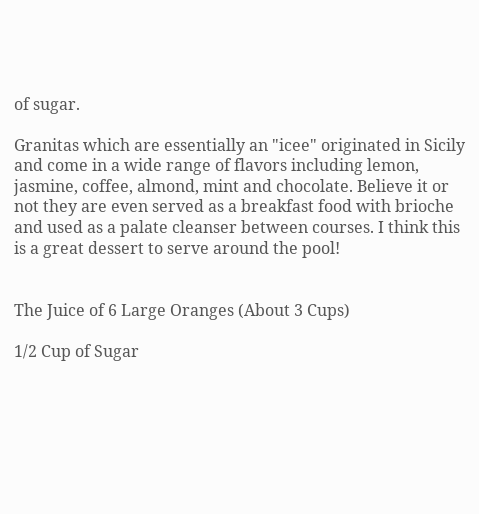of sugar.

Granitas which are essentially an "icee" originated in Sicily and come in a wide range of flavors including lemon, jasmine, coffee, almond, mint and chocolate. Believe it or not they are even served as a breakfast food with brioche and used as a palate cleanser between courses. I think this is a great dessert to serve around the pool!


The Juice of 6 Large Oranges (About 3 Cups)

1/2 Cup of Sugar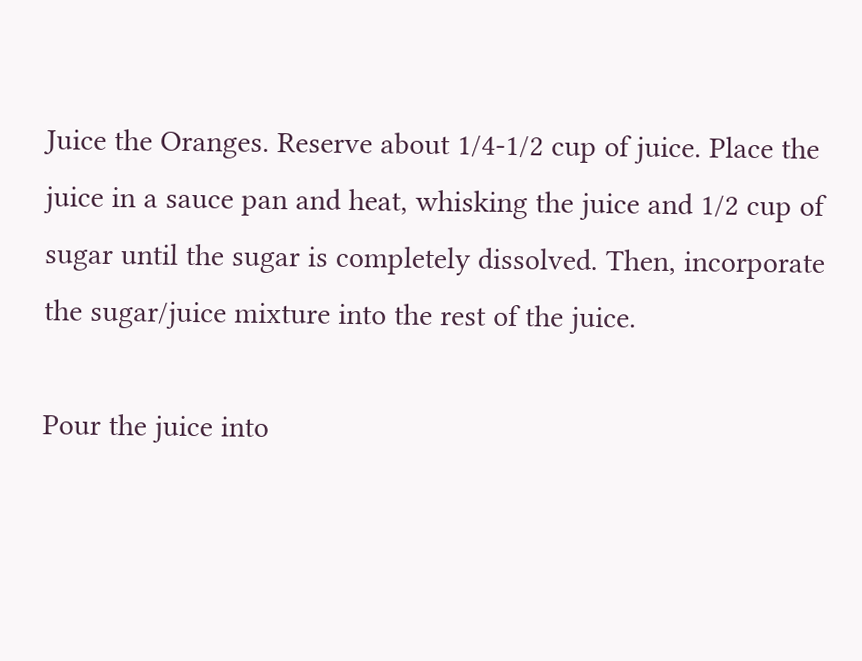Juice the Oranges. Reserve about 1/4-1/2 cup of juice. Place the juice in a sauce pan and heat, whisking the juice and 1/2 cup of sugar until the sugar is completely dissolved. Then, incorporate the sugar/juice mixture into the rest of the juice.

Pour the juice into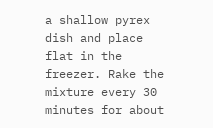a shallow pyrex dish and place flat in the freezer. Rake the mixture every 30 minutes for about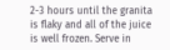2-3 hours until the granita is flaky and all of the juice is well frozen. Serve in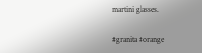martini glasses.

#granita #orange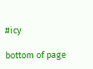#icy

bottom of page